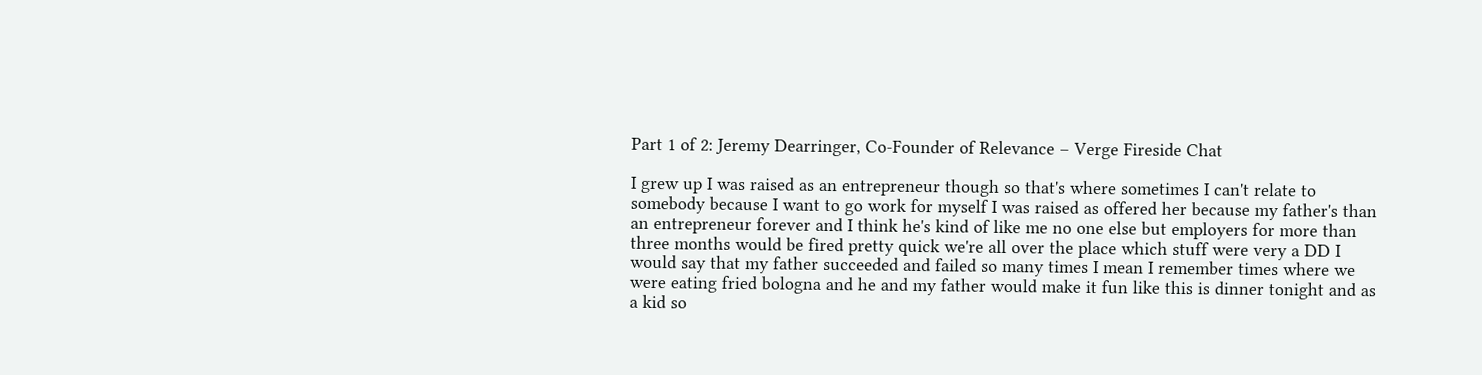Part 1 of 2: Jeremy Dearringer, Co-Founder of Relevance – Verge Fireside Chat

I grew up I was raised as an entrepreneur though so that's where sometimes I can't relate to somebody because I want to go work for myself I was raised as offered her because my father's than an entrepreneur forever and I think he's kind of like me no one else but employers for more than three months would be fired pretty quick we're all over the place which stuff were very a DD I would say that my father succeeded and failed so many times I mean I remember times where we were eating fried bologna and he and my father would make it fun like this is dinner tonight and as a kid so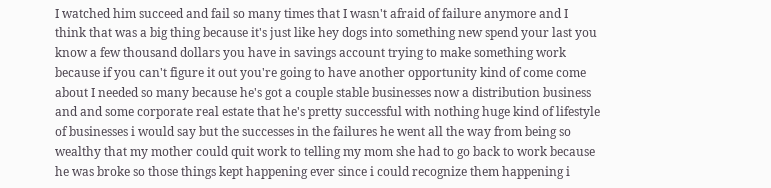I watched him succeed and fail so many times that I wasn't afraid of failure anymore and I think that was a big thing because it's just like hey dogs into something new spend your last you know a few thousand dollars you have in savings account trying to make something work because if you can't figure it out you're going to have another opportunity kind of come come about I needed so many because he's got a couple stable businesses now a distribution business and and some corporate real estate that he's pretty successful with nothing huge kind of lifestyle of businesses i would say but the successes in the failures he went all the way from being so wealthy that my mother could quit work to telling my mom she had to go back to work because he was broke so those things kept happening ever since i could recognize them happening i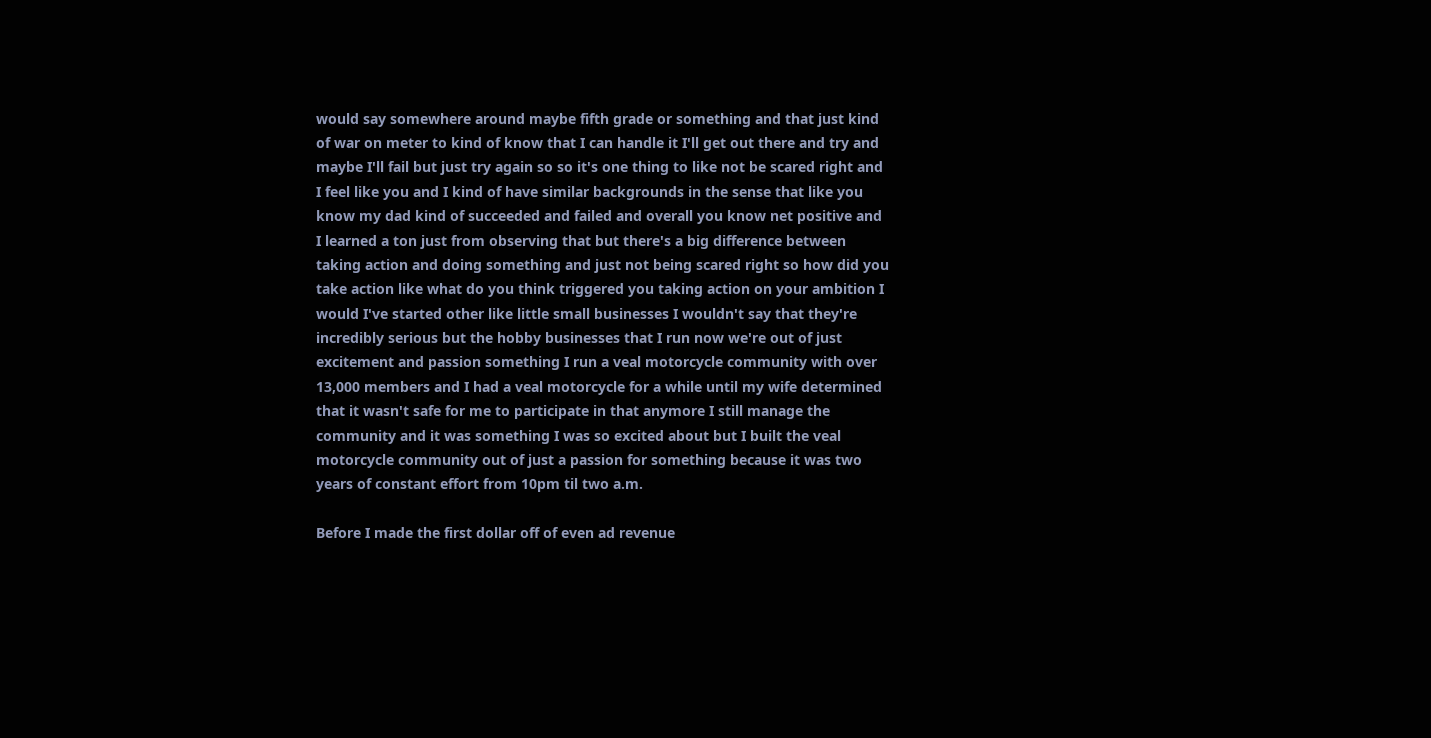would say somewhere around maybe fifth grade or something and that just kind of war on meter to kind of know that I can handle it I'll get out there and try and maybe I'll fail but just try again so so it's one thing to like not be scared right and I feel like you and I kind of have similar backgrounds in the sense that like you know my dad kind of succeeded and failed and overall you know net positive and I learned a ton just from observing that but there's a big difference between taking action and doing something and just not being scared right so how did you take action like what do you think triggered you taking action on your ambition I would I've started other like little small businesses I wouldn't say that they're incredibly serious but the hobby businesses that I run now we're out of just excitement and passion something I run a veal motorcycle community with over 13,000 members and I had a veal motorcycle for a while until my wife determined that it wasn't safe for me to participate in that anymore I still manage the community and it was something I was so excited about but I built the veal motorcycle community out of just a passion for something because it was two years of constant effort from 10pm til two a.m.

Before I made the first dollar off of even ad revenue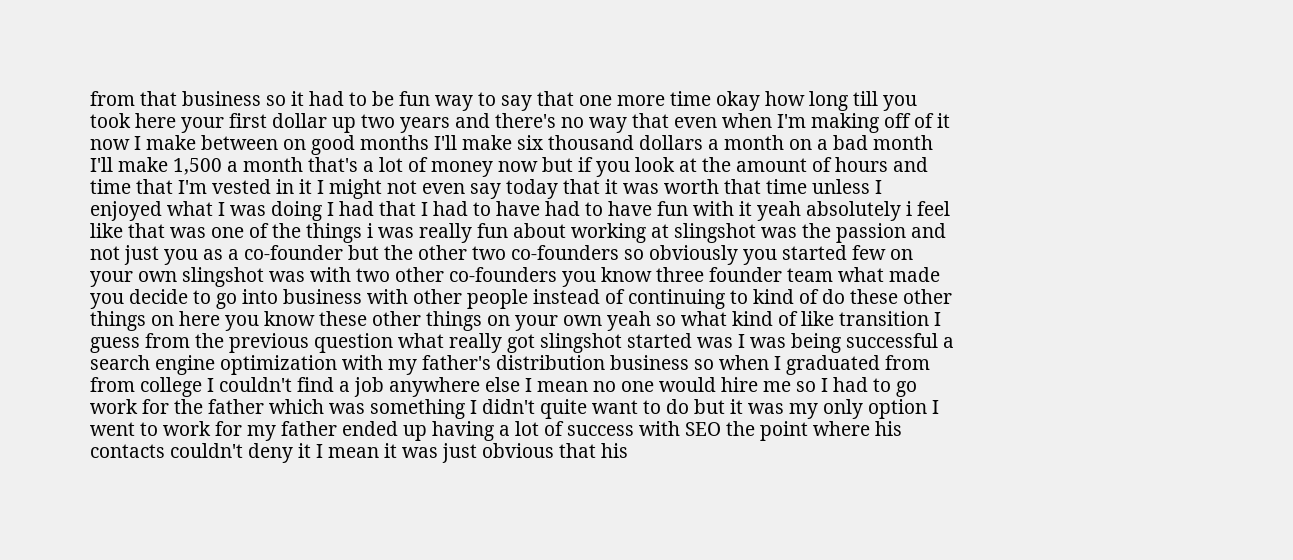from that business so it had to be fun way to say that one more time okay how long till you took here your first dollar up two years and there's no way that even when I'm making off of it now I make between on good months I'll make six thousand dollars a month on a bad month I'll make 1,500 a month that's a lot of money now but if you look at the amount of hours and time that I'm vested in it I might not even say today that it was worth that time unless I enjoyed what I was doing I had that I had to have had to have fun with it yeah absolutely i feel like that was one of the things i was really fun about working at slingshot was the passion and not just you as a co-founder but the other two co-founders so obviously you started few on your own slingshot was with two other co-founders you know three founder team what made you decide to go into business with other people instead of continuing to kind of do these other things on here you know these other things on your own yeah so what kind of like transition I guess from the previous question what really got slingshot started was I was being successful a search engine optimization with my father's distribution business so when I graduated from from college I couldn't find a job anywhere else I mean no one would hire me so I had to go work for the father which was something I didn't quite want to do but it was my only option I went to work for my father ended up having a lot of success with SEO the point where his contacts couldn't deny it I mean it was just obvious that his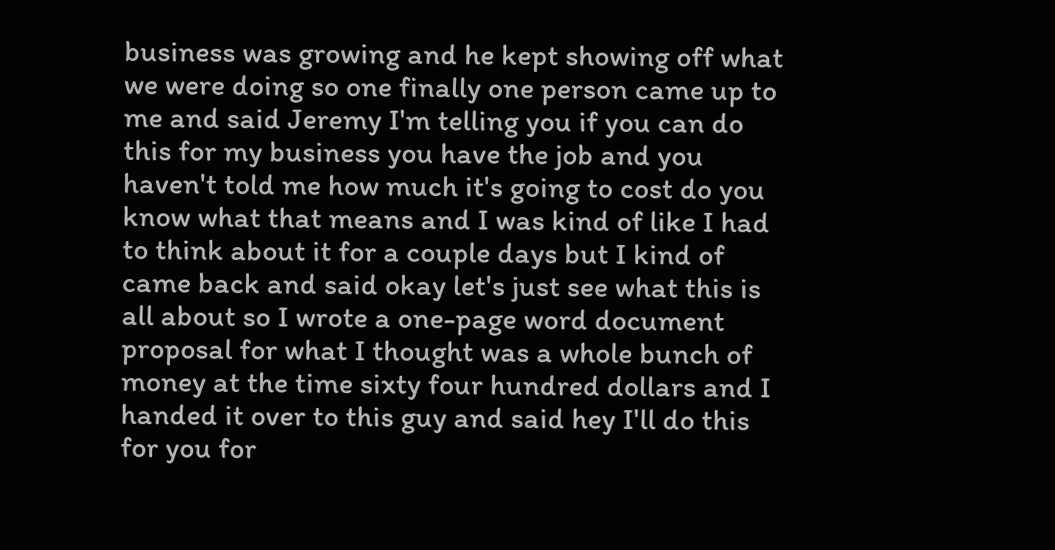business was growing and he kept showing off what we were doing so one finally one person came up to me and said Jeremy I'm telling you if you can do this for my business you have the job and you haven't told me how much it's going to cost do you know what that means and I was kind of like I had to think about it for a couple days but I kind of came back and said okay let's just see what this is all about so I wrote a one-page word document proposal for what I thought was a whole bunch of money at the time sixty four hundred dollars and I handed it over to this guy and said hey I'll do this for you for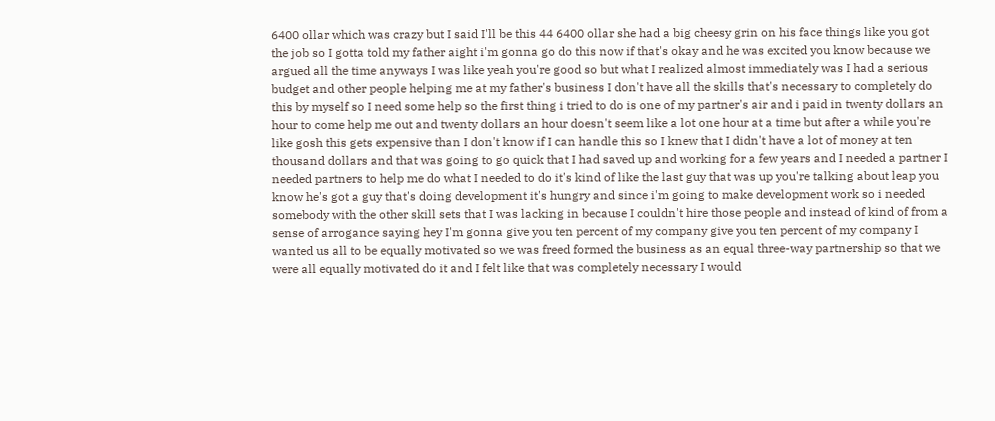6400 ollar which was crazy but I said I'll be this 44 6400 ollar she had a big cheesy grin on his face things like you got the job so I gotta told my father aight i'm gonna go do this now if that's okay and he was excited you know because we argued all the time anyways I was like yeah you're good so but what I realized almost immediately was I had a serious budget and other people helping me at my father's business I don't have all the skills that's necessary to completely do this by myself so I need some help so the first thing i tried to do is one of my partner's air and i paid in twenty dollars an hour to come help me out and twenty dollars an hour doesn't seem like a lot one hour at a time but after a while you're like gosh this gets expensive than I don't know if I can handle this so I knew that I didn't have a lot of money at ten thousand dollars and that was going to go quick that I had saved up and working for a few years and I needed a partner I needed partners to help me do what I needed to do it's kind of like the last guy that was up you're talking about leap you know he's got a guy that's doing development it's hungry and since i'm going to make development work so i needed somebody with the other skill sets that I was lacking in because I couldn't hire those people and instead of kind of from a sense of arrogance saying hey I'm gonna give you ten percent of my company give you ten percent of my company I wanted us all to be equally motivated so we was freed formed the business as an equal three-way partnership so that we were all equally motivated do it and I felt like that was completely necessary I would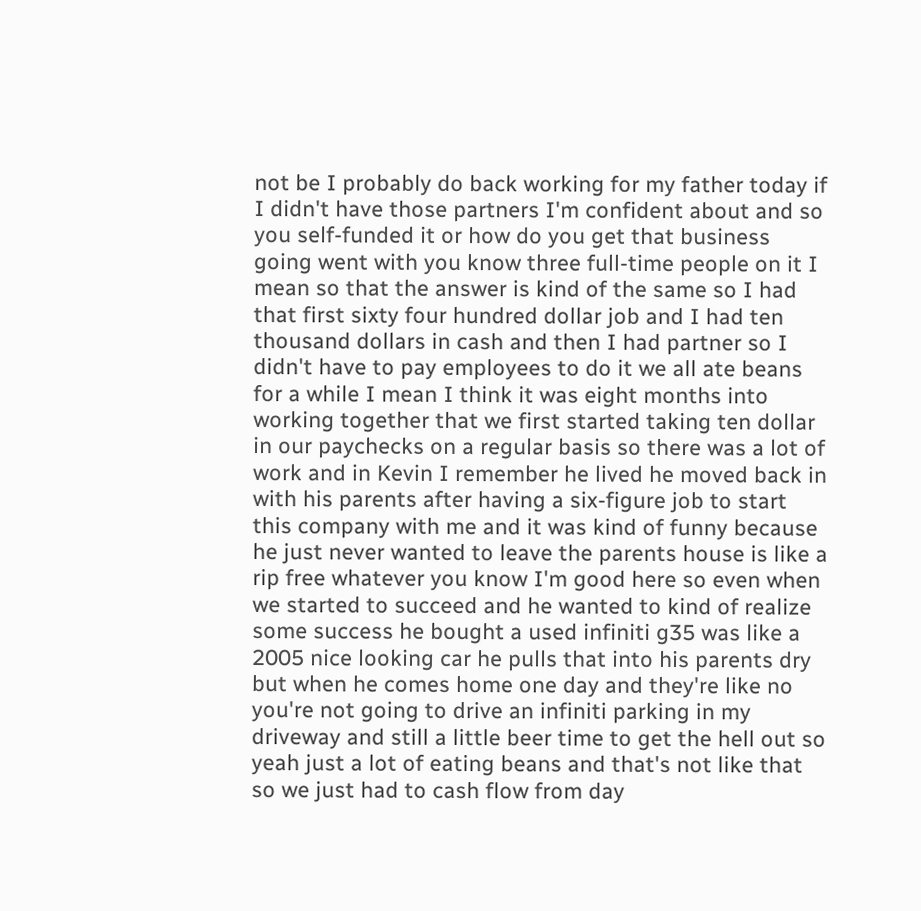not be I probably do back working for my father today if I didn't have those partners I'm confident about and so you self-funded it or how do you get that business going went with you know three full-time people on it I mean so that the answer is kind of the same so I had that first sixty four hundred dollar job and I had ten thousand dollars in cash and then I had partner so I didn't have to pay employees to do it we all ate beans for a while I mean I think it was eight months into working together that we first started taking ten dollar in our paychecks on a regular basis so there was a lot of work and in Kevin I remember he lived he moved back in with his parents after having a six-figure job to start this company with me and it was kind of funny because he just never wanted to leave the parents house is like a rip free whatever you know I'm good here so even when we started to succeed and he wanted to kind of realize some success he bought a used infiniti g35 was like a 2005 nice looking car he pulls that into his parents dry but when he comes home one day and they're like no you're not going to drive an infiniti parking in my driveway and still a little beer time to get the hell out so yeah just a lot of eating beans and that's not like that so we just had to cash flow from day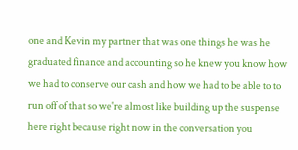one and Kevin my partner that was one things he was he graduated finance and accounting so he knew you know how we had to conserve our cash and how we had to be able to to run off of that so we're almost like building up the suspense here right because right now in the conversation you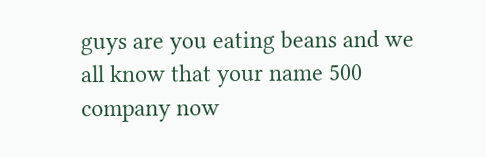guys are you eating beans and we all know that your name 500 company now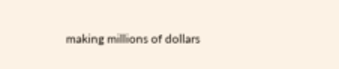making millions of dollars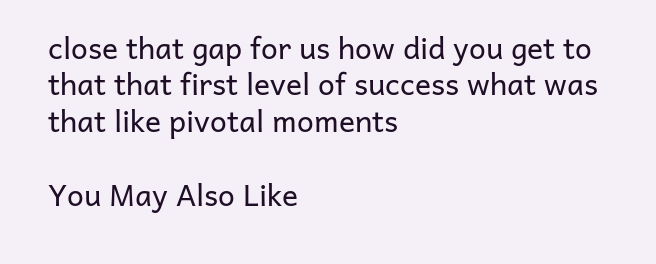close that gap for us how did you get to that that first level of success what was that like pivotal moments

You May Also Like